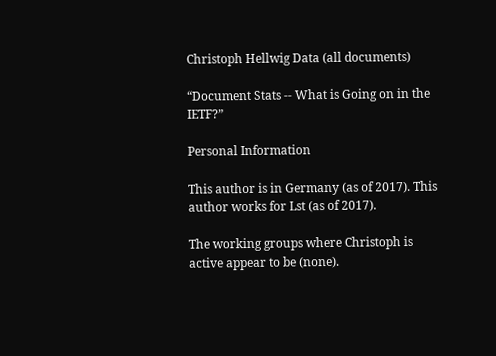Christoph Hellwig Data (all documents)

“Document Stats -- What is Going on in the IETF?”

Personal Information

This author is in Germany (as of 2017). This author works for Lst (as of 2017).

The working groups where Christoph is active appear to be (none).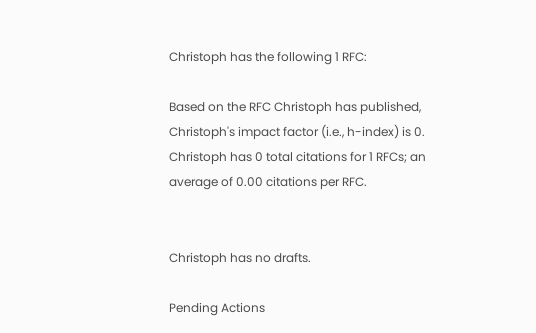Christoph has the following 1 RFC:

Based on the RFC Christoph has published, Christoph's impact factor (i.e., h-index) is 0. Christoph has 0 total citations for 1 RFCs; an average of 0.00 citations per RFC.


Christoph has no drafts.

Pending Actions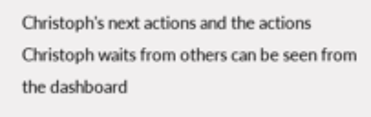Christoph's next actions and the actions Christoph waits from others can be seen from the dashboard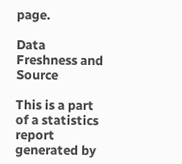page.

Data Freshness and Source

This is a part of a statistics report generated by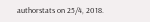authorstats on 25/4, 2018.